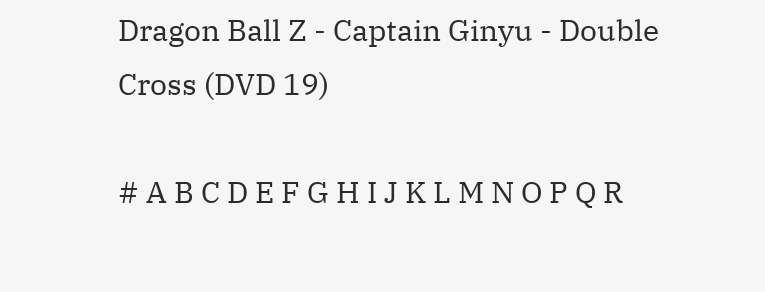Dragon Ball Z - Captain Ginyu - Double Cross (DVD 19)

# A B C D E F G H I J K L M N O P Q R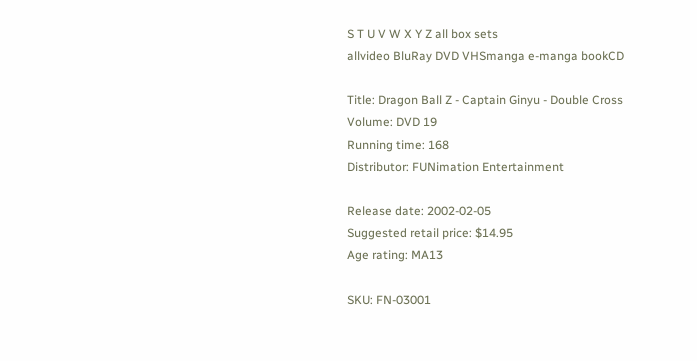S T U V W X Y Z all box sets
allvideo BluRay DVD VHSmanga e-manga bookCD

Title: Dragon Ball Z - Captain Ginyu - Double Cross
Volume: DVD 19
Running time: 168
Distributor: FUNimation Entertainment

Release date: 2002-02-05
Suggested retail price: $14.95
Age rating: MA13

SKU: FN-03001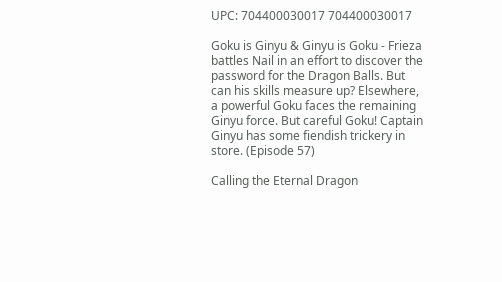UPC: 704400030017 704400030017

Goku is Ginyu & Ginyu is Goku - Frieza battles Nail in an effort to discover the password for the Dragon Balls. But can his skills measure up? Elsewhere, a powerful Goku faces the remaining Ginyu force. But careful Goku! Captain Ginyu has some fiendish trickery in store. (Episode 57)

Calling the Eternal Dragon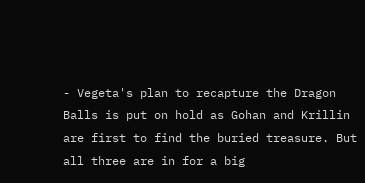- Vegeta's plan to recapture the Dragon Balls is put on hold as Gohan and Krillin are first to find the buried treasure. But all three are in for a big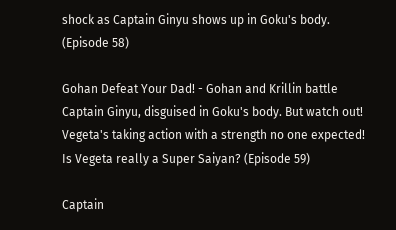shock as Captain Ginyu shows up in Goku's body. (Episode 58)

Gohan Defeat Your Dad! - Gohan and Krillin battle Captain Ginyu, disguised in Goku's body. But watch out! Vegeta's taking action with a strength no one expected! Is Vegeta really a Super Saiyan? (Episode 59)

Captain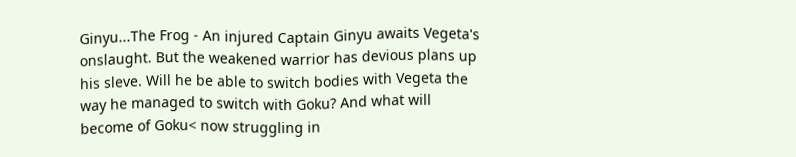Ginyu...The Frog - An injured Captain Ginyu awaits Vegeta's onslaught. But the weakened warrior has devious plans up his sleve. Will he be able to switch bodies with Vegeta the way he managed to switch with Goku? And what will become of Goku< now struggling in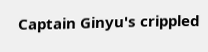Captain Ginyu's crippled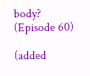body? (Episode 60)

(added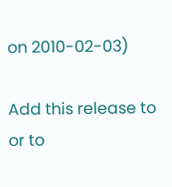on 2010-02-03)

Add this release to
or to